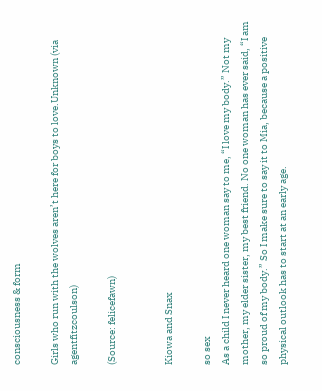consciousness & form

Girls who run with the wolves aren’t here for boys to love.Unknown (via agentfitzcoulson)

(Source: felicefawn)


Kiowa and Snax

so sex
As a child I never heard one woman say to me, “I love my body.” Not my mother, my elder sister, my best friend. No one woman has ever said, “I am so proud of my body.” So I make sure to say it to Mia, because a positive physical outlook has to start at an early age.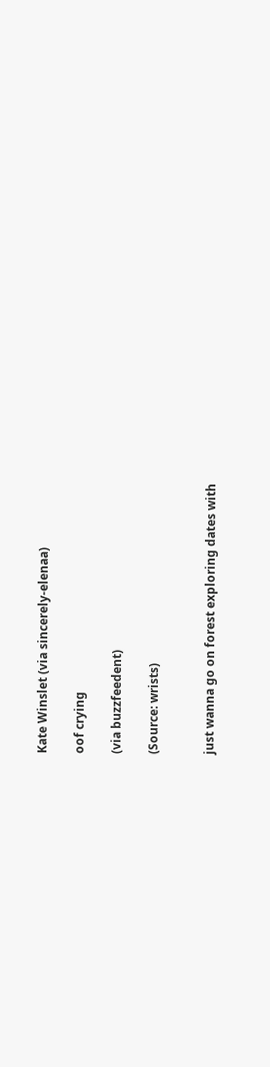Kate Winslet (via sincerely-elenaa)

oof crying

(via buzzfeedent)

(Source: wrists)


just wanna go on forest exploring dates with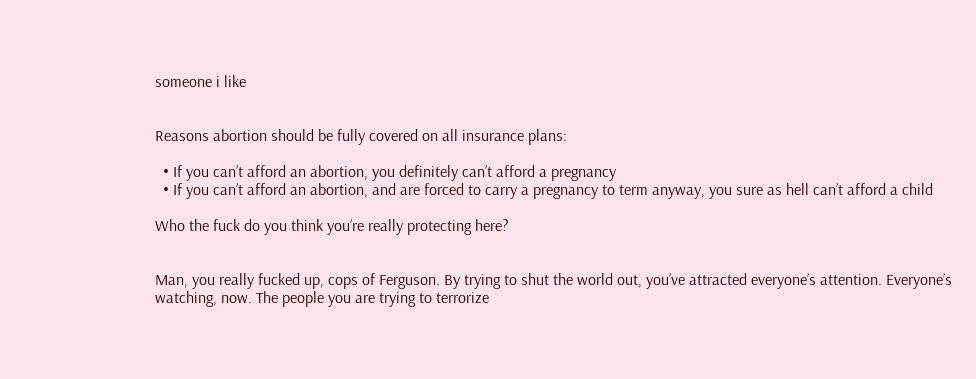someone i like


Reasons abortion should be fully covered on all insurance plans:

  • If you can’t afford an abortion, you definitely can’t afford a pregnancy
  • If you can’t afford an abortion, and are forced to carry a pregnancy to term anyway, you sure as hell can’t afford a child

Who the fuck do you think you’re really protecting here?


Man, you really fucked up, cops of Ferguson. By trying to shut the world out, you’ve attracted everyone’s attention. Everyone’s watching, now. The people you are trying to terrorize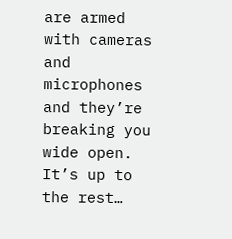are armed with cameras and microphones and they’re breaking you wide open. It’s up to the rest…